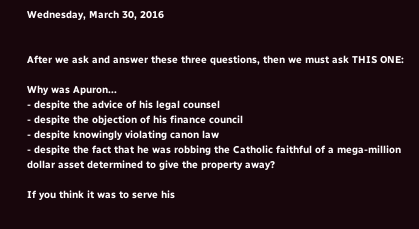Wednesday, March 30, 2016


After we ask and answer these three questions, then we must ask THIS ONE:

Why was Apuron...
- despite the advice of his legal counsel
- despite the objection of his finance council
- despite knowingly violating canon law
- despite the fact that he was robbing the Catholic faithful of a mega-million dollar asset determined to give the property away?

If you think it was to serve his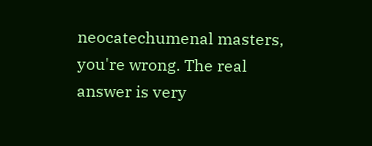neocatechumenal masters, you're wrong. The real answer is very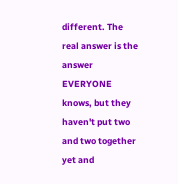different. The real answer is the answer EVERYONE knows, but they haven't put two and two together yet and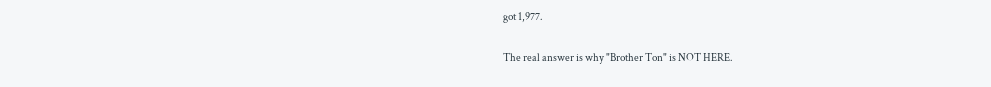got 1,977.

The real answer is why "Brother Ton" is NOT HERE.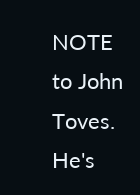NOTE to John Toves. He's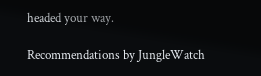headed your way.

Recommendations by JungleWatch